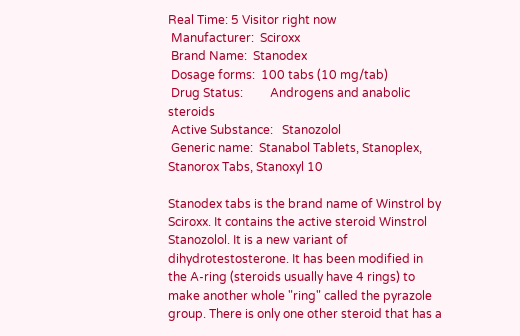Real Time: 5 Visitor right now
 Manufacturer:  Sciroxx
 Brand Name:  Stanodex
 Dosage forms:  100 tabs (10 mg/tab)
 Drug Status:         Androgens and anabolic steroids
 Active Substance:   Stanozolol
 Generic name:  Stanabol Tablets, Stanoplex, Stanorox Tabs, Stanoxyl 10

Stanodex tabs is the brand name of Winstrol by Sciroxx. It contains the active steroid Winstrol Stanozolol. It is a new variant of dihydrotestosterone. It has been modified in the A-ring (steroids usually have 4 rings) to make another whole "ring" called the pyrazole group. There is only one other steroid that has a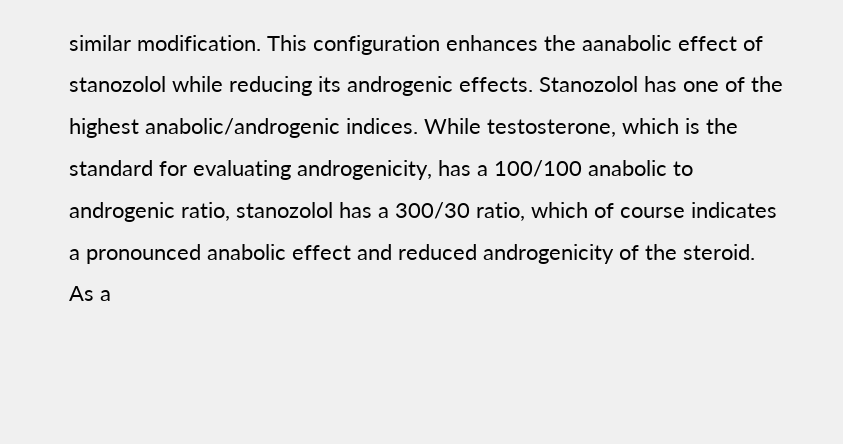similar modification. This configuration enhances the aanabolic effect of stanozolol while reducing its androgenic effects. Stanozolol has one of the highest anabolic/androgenic indices. While testosterone, which is the standard for evaluating androgenicity, has a 100/100 anabolic to androgenic ratio, stanozolol has a 300/30 ratio, which of course indicates a pronounced anabolic effect and reduced androgenicity of the steroid. As a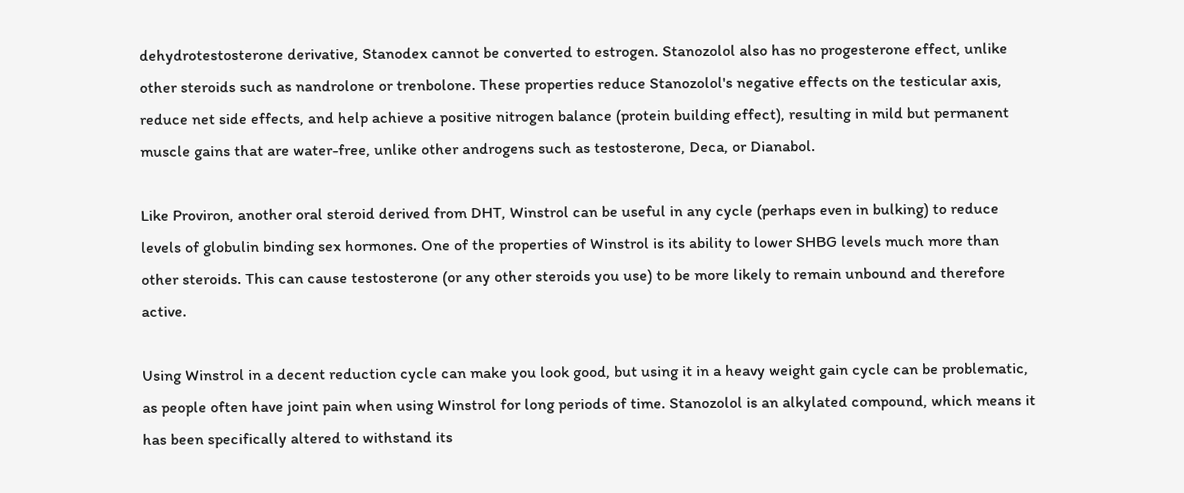dehydrotestosterone derivative, Stanodex cannot be converted to estrogen. Stanozolol also has no progesterone effect, unlike other steroids such as nandrolone or trenbolone. These properties reduce Stanozolol's negative effects on the testicular axis, reduce net side effects, and help achieve a positive nitrogen balance (protein building effect), resulting in mild but permanent muscle gains that are water-free, unlike other androgens such as testosterone, Deca, or Dianabol.

Like Proviron, another oral steroid derived from DHT, Winstrol can be useful in any cycle (perhaps even in bulking) to reduce levels of globulin binding sex hormones. One of the properties of Winstrol is its ability to lower SHBG levels much more than other steroids. This can cause testosterone (or any other steroids you use) to be more likely to remain unbound and therefore active.

Using Winstrol in a decent reduction cycle can make you look good, but using it in a heavy weight gain cycle can be problematic, as people often have joint pain when using Winstrol for long periods of time. Stanozolol is an alkylated compound, which means it has been specifically altered to withstand its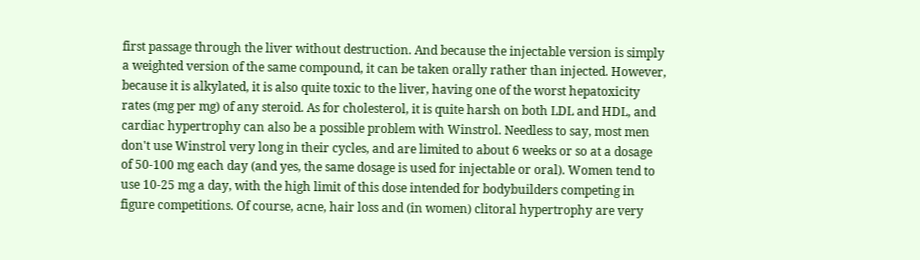first passage through the liver without destruction. And because the injectable version is simply a weighted version of the same compound, it can be taken orally rather than injected. However, because it is alkylated, it is also quite toxic to the liver, having one of the worst hepatoxicity rates (mg per mg) of any steroid. As for cholesterol, it is quite harsh on both LDL and HDL, and cardiac hypertrophy can also be a possible problem with Winstrol. Needless to say, most men don't use Winstrol very long in their cycles, and are limited to about 6 weeks or so at a dosage of 50-100 mg each day (and yes, the same dosage is used for injectable or oral). Women tend to use 10-25 mg a day, with the high limit of this dose intended for bodybuilders competing in figure competitions. Of course, acne, hair loss and (in women) clitoral hypertrophy are very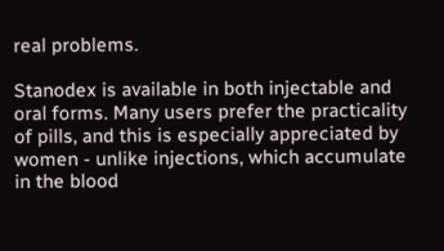real problems.

Stanodex is available in both injectable and oral forms. Many users prefer the practicality of pills, and this is especially appreciated by women - unlike injections, which accumulate in the blood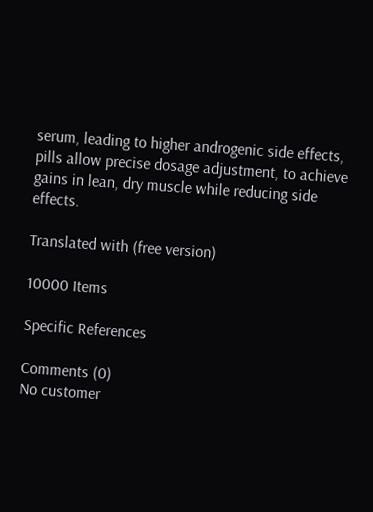serum, leading to higher androgenic side effects, pills allow precise dosage adjustment, to achieve gains in lean, dry muscle while reducing side effects.

Translated with (free version)

10000 Items

Specific References

Comments (0)
No customer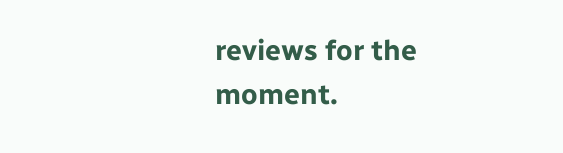reviews for the moment.